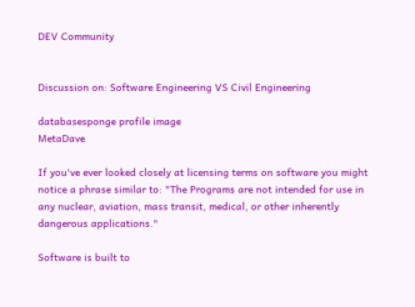DEV Community


Discussion on: Software Engineering VS Civil Engineering

databasesponge profile image
MetaDave

If you've ever looked closely at licensing terms on software you might notice a phrase similar to: "The Programs are not intended for use in any nuclear, aviation, mass transit, medical, or other inherently dangerous applications."

Software is built to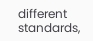different standards,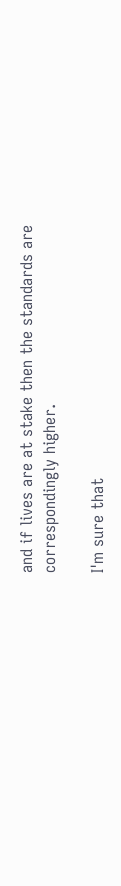and if lives are at stake then the standards are correspondingly higher.

I'm sure that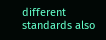different standards also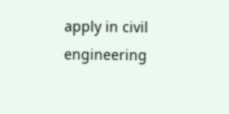apply in civil engineering